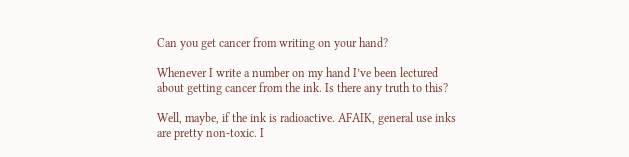Can you get cancer from writing on your hand?

Whenever I write a number on my hand I’ve been lectured about getting cancer from the ink. Is there any truth to this?

Well, maybe, if the ink is radioactive. AFAIK, general use inks are pretty non-toxic. I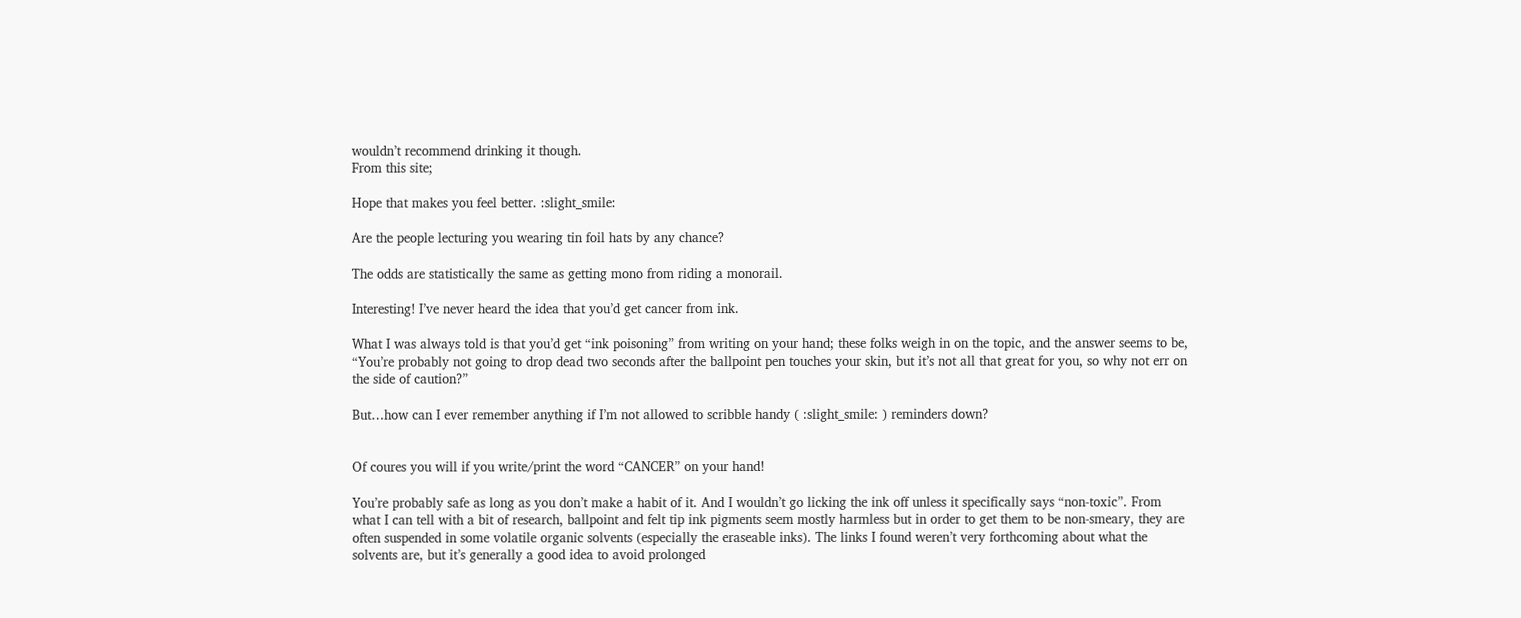wouldn’t recommend drinking it though.
From this site;

Hope that makes you feel better. :slight_smile:

Are the people lecturing you wearing tin foil hats by any chance?

The odds are statistically the same as getting mono from riding a monorail.

Interesting! I’ve never heard the idea that you’d get cancer from ink.

What I was always told is that you’d get “ink poisoning” from writing on your hand; these folks weigh in on the topic, and the answer seems to be, “You’re probably not going to drop dead two seconds after the ballpoint pen touches your skin, but it’s not all that great for you, so why not err on the side of caution?”

But…how can I ever remember anything if I’m not allowed to scribble handy ( :slight_smile: ) reminders down?


Of coures you will if you write/print the word “CANCER” on your hand!

You’re probably safe as long as you don’t make a habit of it. And I wouldn’t go licking the ink off unless it specifically says “non-toxic”. From what I can tell with a bit of research, ballpoint and felt tip ink pigments seem mostly harmless but in order to get them to be non-smeary, they are often suspended in some volatile organic solvents (especially the eraseable inks). The links I found weren’t very forthcoming about what the solvents are, but it’s generally a good idea to avoid prolonged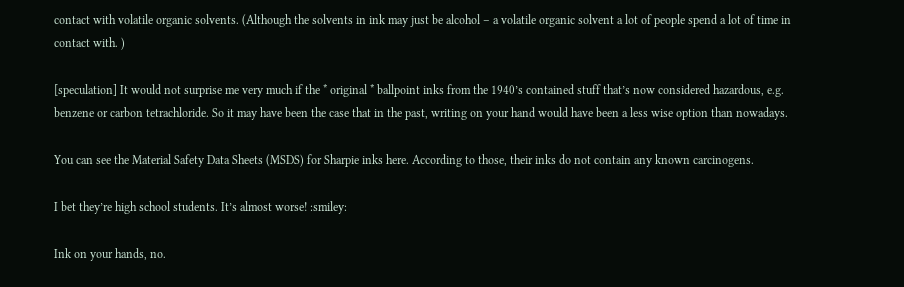contact with volatile organic solvents. (Although the solvents in ink may just be alcohol – a volatile organic solvent a lot of people spend a lot of time in contact with. )

[speculation] It would not surprise me very much if the * original * ballpoint inks from the 1940’s contained stuff that’s now considered hazardous, e.g. benzene or carbon tetrachloride. So it may have been the case that in the past, writing on your hand would have been a less wise option than nowadays.

You can see the Material Safety Data Sheets (MSDS) for Sharpie inks here. According to those, their inks do not contain any known carcinogens.

I bet they’re high school students. It’s almost worse! :smiley:

Ink on your hands, no.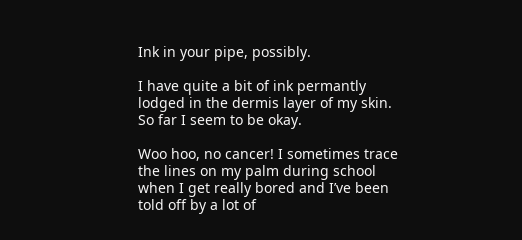Ink in your pipe, possibly.

I have quite a bit of ink permantly lodged in the dermis layer of my skin. So far I seem to be okay.

Woo hoo, no cancer! I sometimes trace the lines on my palm during school when I get really bored and I’ve been told off by a lot of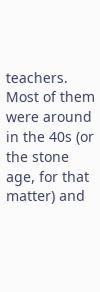teachers. Most of them were around in the 40s (or the stone age, for that matter) and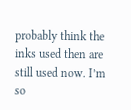probably think the inks used then are still used now. I’m so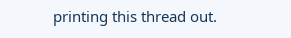printing this thread out.